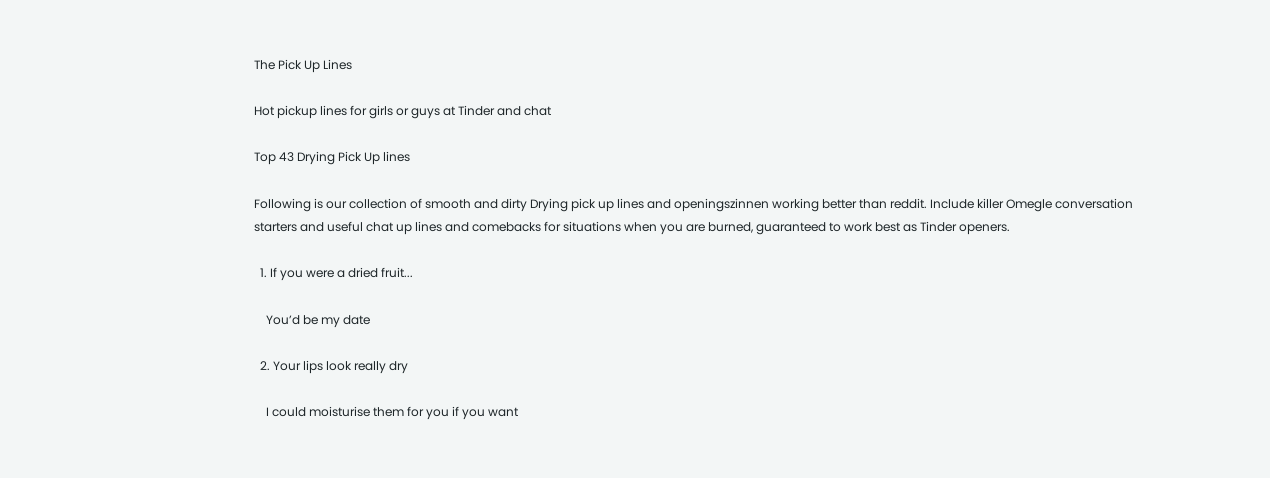The Pick Up Lines

Hot pickup lines for girls or guys at Tinder and chat

Top 43 Drying Pick Up lines

Following is our collection of smooth and dirty Drying pick up lines and openingszinnen working better than reddit. Include killer Omegle conversation starters and useful chat up lines and comebacks for situations when you are burned, guaranteed to work best as Tinder openers.

  1. If you were a dried fruit...

    You’d be my date

  2. Your lips look really dry

    I could moisturise them for you if you want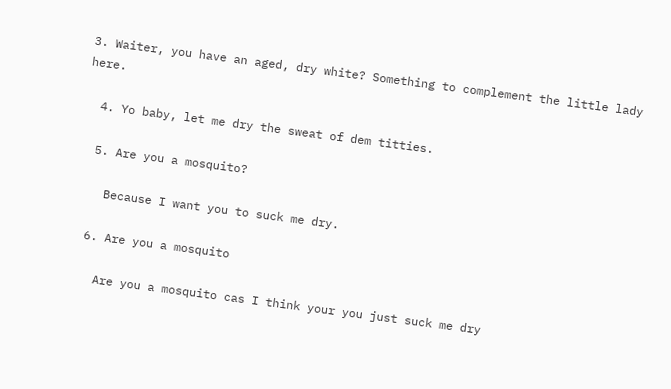3. Waiter, you have an aged, dry white? Something to complement the little lady here.

  4. Yo baby, let me dry the sweat of dem titties.

  5. Are you a mosquito?

    Because I want you to suck me dry.

  6. Are you a mosquito

    Are you a mosquito cas I think your you just suck me dry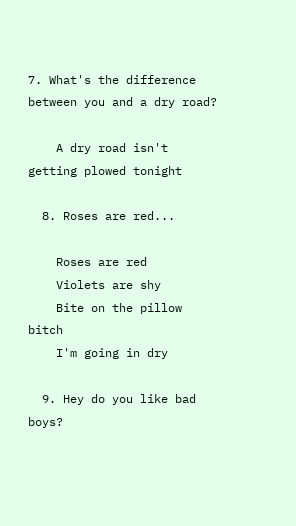7. What's the difference between you and a dry road?

    A dry road isn't getting plowed tonight

  8. Roses are red...

    Roses are red
    Violets are shy
    Bite on the pillow bitch
    I'm going in dry

  9. Hey do you like bad boys?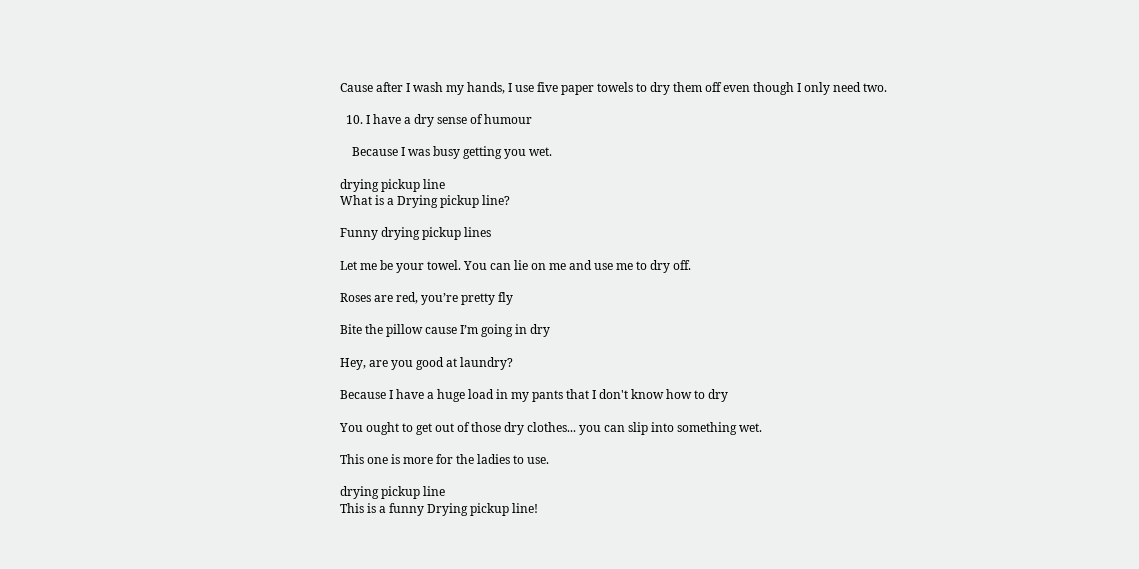Cause after I wash my hands, I use five paper towels to dry them off even though I only need two.

  10. I have a dry sense of humour

    Because I was busy getting you wet.

drying pickup line
What is a Drying pickup line?

Funny drying pickup lines

Let me be your towel. You can lie on me and use me to dry off.

Roses are red, you’re pretty fly

Bite the pillow cause I’m going in dry

Hey, are you good at laundry?

Because I have a huge load in my pants that I don't know how to dry

You ought to get out of those dry clothes... you can slip into something wet.

This one is more for the ladies to use.

drying pickup line
This is a funny Drying pickup line!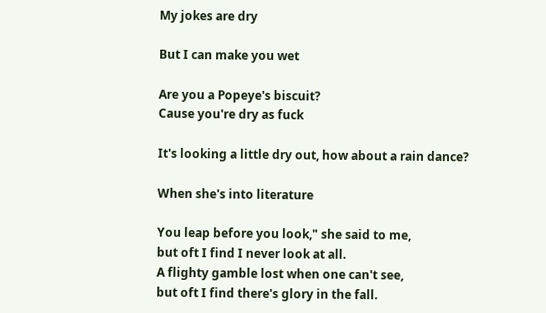My jokes are dry

But I can make you wet

Are you a Popeye's biscuit?
Cause you're dry as fuck

It's looking a little dry out, how about a rain dance?

When she's into literature

You leap before you look," she said to me,
but oft I find I never look at all.
A flighty gamble lost when one can't see,
but oft I find there's glory in the fall.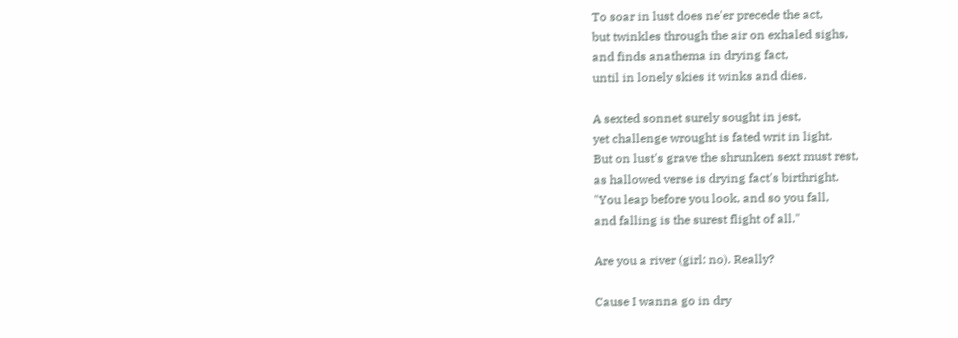To soar in lust does ne'er precede the act,
but twinkles through the air on exhaled sighs,
and finds anathema in drying fact,
until in lonely skies it winks and dies.

A sexted sonnet surely sought in jest,
yet challenge wrought is fated writ in light.
But on lust's grave the shrunken sext must rest,
as hallowed verse is drying fact's birthright.
"You leap before you look, and so you fall,
and falling is the surest flight of all."

Are you a river (girl: no). Really?

Cause I wanna go in dry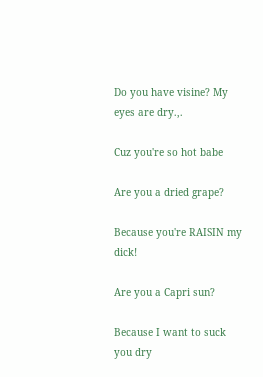Do you have visine? My eyes are dry.,.

Cuz you're so hot babe

Are you a dried grape?

Because you're RAISIN my dick!

Are you a Capri sun?

Because I want to suck you dry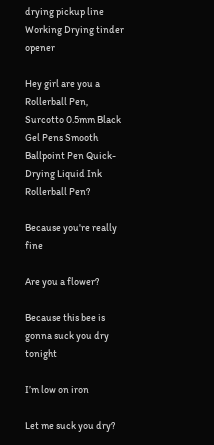drying pickup line
Working Drying tinder opener

Hey girl are you a Rollerball Pen, Surcotto 0.5mm Black Gel Pens Smooth Ballpoint Pen Quick-Drying Liquid Ink Rollerball Pen?

Because you're really fine

Are you a flower?

Because this bee is gonna suck you dry tonight

I’m low on iron

Let me suck you dry?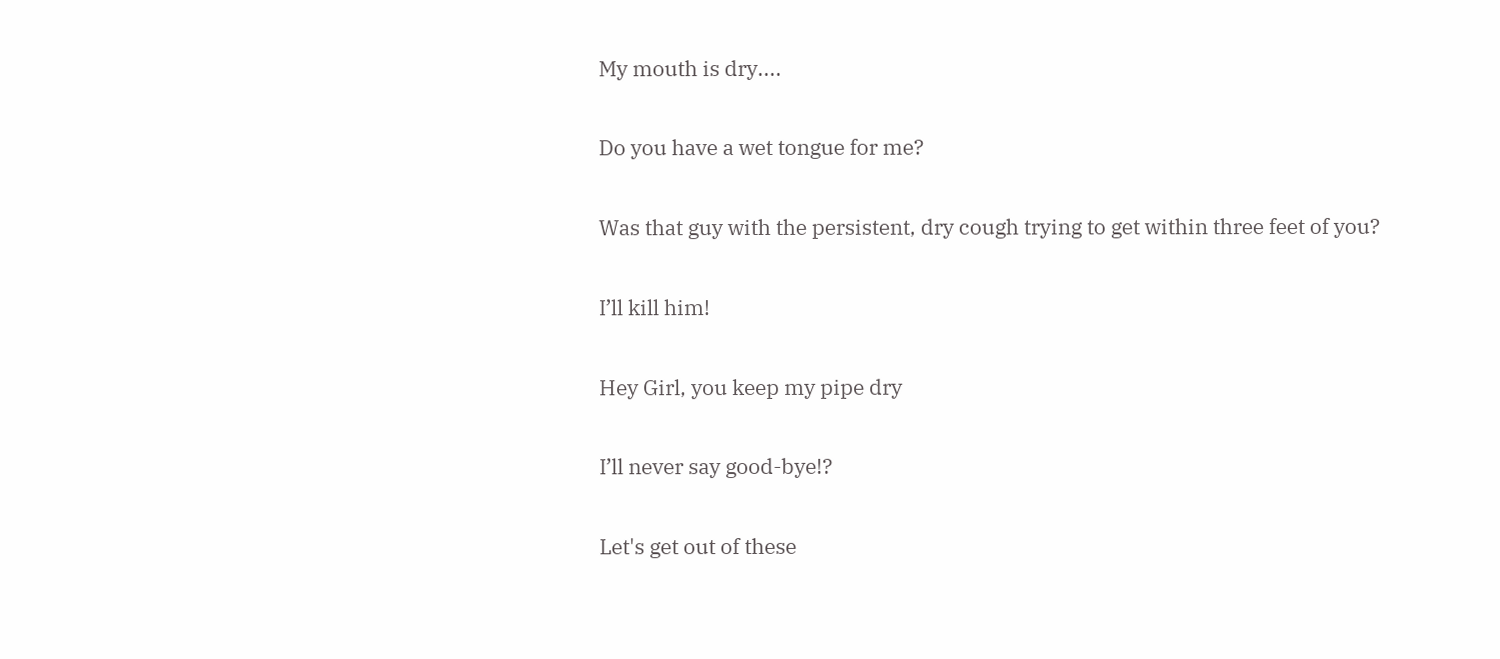My mouth is dry....

Do you have a wet tongue for me?

Was that guy with the persistent, dry cough trying to get within three feet of you?

I’ll kill him!

Hey Girl, you keep my pipe dry

I’ll never say good-bye!?

Let's get out of these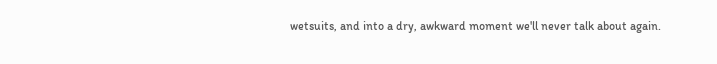wetsuits, and into a dry, awkward moment we'll never talk about again.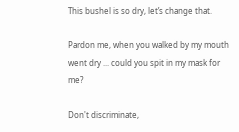This bushel is so dry, let’s change that.

Pardon me, when you walked by my mouth went dry ... could you spit in my mask for me?

Don't discriminate,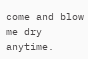come and blow me dry anytime.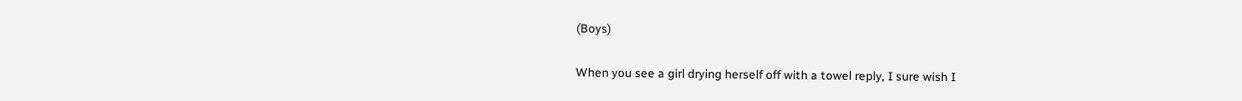(Boys)

When you see a girl drying herself off with a towel reply, I sure wish I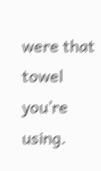were that towel you’re using.